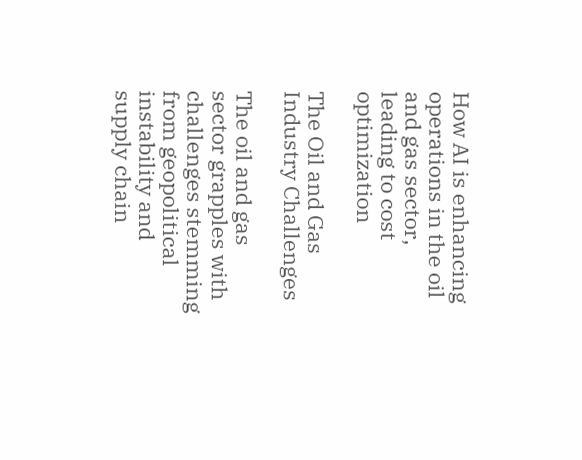How AI is enhancing operations in the oil and gas sector, leading to cost optimization

The Oil and Gas Industry Challenges

The oil and gas sector grapples with challenges stemming from geopolitical instability and supply chain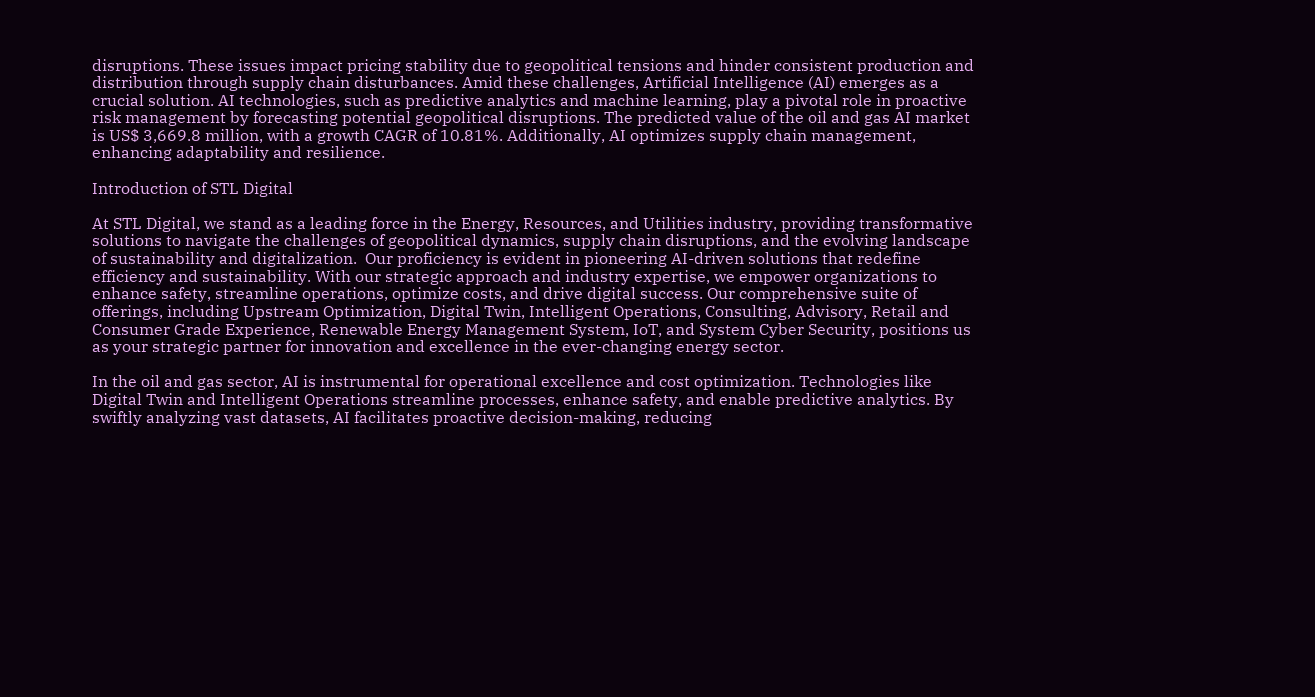disruptions. These issues impact pricing stability due to geopolitical tensions and hinder consistent production and distribution through supply chain disturbances. Amid these challenges, Artificial Intelligence (AI) emerges as a crucial solution. AI technologies, such as predictive analytics and machine learning, play a pivotal role in proactive risk management by forecasting potential geopolitical disruptions. The predicted value of the oil and gas AI market is US$ 3,669.8 million, with a growth CAGR of 10.81%. Additionally, AI optimizes supply chain management, enhancing adaptability and resilience.

Introduction of STL Digital

At STL Digital, we stand as a leading force in the Energy, Resources, and Utilities industry, providing transformative solutions to navigate the challenges of geopolitical dynamics, supply chain disruptions, and the evolving landscape of sustainability and digitalization.  Our proficiency is evident in pioneering AI-driven solutions that redefine efficiency and sustainability. With our strategic approach and industry expertise, we empower organizations to enhance safety, streamline operations, optimize costs, and drive digital success. Our comprehensive suite of offerings, including Upstream Optimization, Digital Twin, Intelligent Operations, Consulting, Advisory, Retail and Consumer Grade Experience, Renewable Energy Management System, IoT, and System Cyber Security, positions us as your strategic partner for innovation and excellence in the ever-changing energy sector.

In the oil and gas sector, AI is instrumental for operational excellence and cost optimization. Technologies like Digital Twin and Intelligent Operations streamline processes, enhance safety, and enable predictive analytics. By swiftly analyzing vast datasets, AI facilitates proactive decision-making, reducing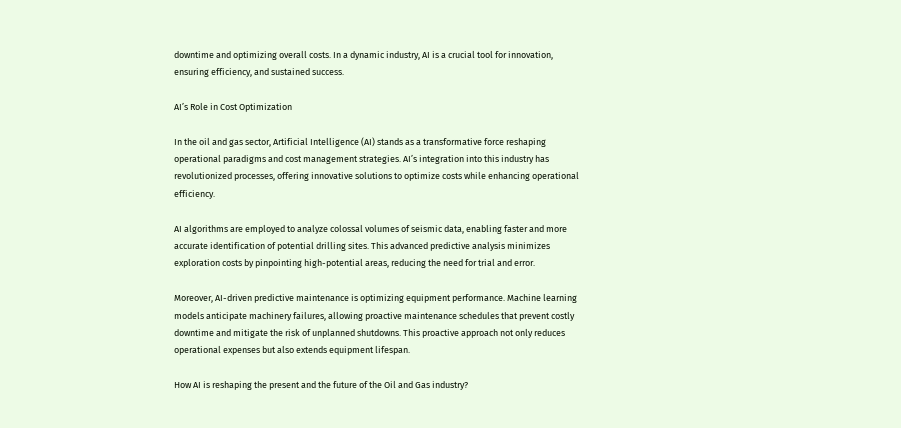downtime and optimizing overall costs. In a dynamic industry, AI is a crucial tool for innovation, ensuring efficiency, and sustained success.

AI’s Role in Cost Optimization

In the oil and gas sector, Artificial Intelligence (AI) stands as a transformative force reshaping operational paradigms and cost management strategies. AI’s integration into this industry has revolutionized processes, offering innovative solutions to optimize costs while enhancing operational efficiency.

AI algorithms are employed to analyze colossal volumes of seismic data, enabling faster and more accurate identification of potential drilling sites. This advanced predictive analysis minimizes exploration costs by pinpointing high-potential areas, reducing the need for trial and error.

Moreover, AI-driven predictive maintenance is optimizing equipment performance. Machine learning models anticipate machinery failures, allowing proactive maintenance schedules that prevent costly downtime and mitigate the risk of unplanned shutdowns. This proactive approach not only reduces operational expenses but also extends equipment lifespan.

How AI is reshaping the present and the future of the Oil and Gas industry?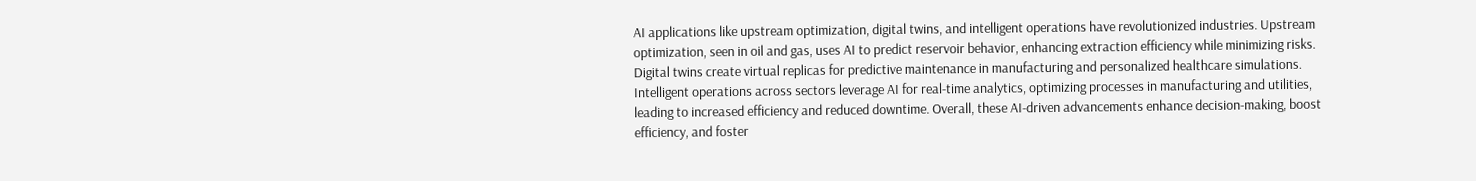AI applications like upstream optimization, digital twins, and intelligent operations have revolutionized industries. Upstream optimization, seen in oil and gas, uses AI to predict reservoir behavior, enhancing extraction efficiency while minimizing risks. Digital twins create virtual replicas for predictive maintenance in manufacturing and personalized healthcare simulations. Intelligent operations across sectors leverage AI for real-time analytics, optimizing processes in manufacturing and utilities, leading to increased efficiency and reduced downtime. Overall, these AI-driven advancements enhance decision-making, boost efficiency, and foster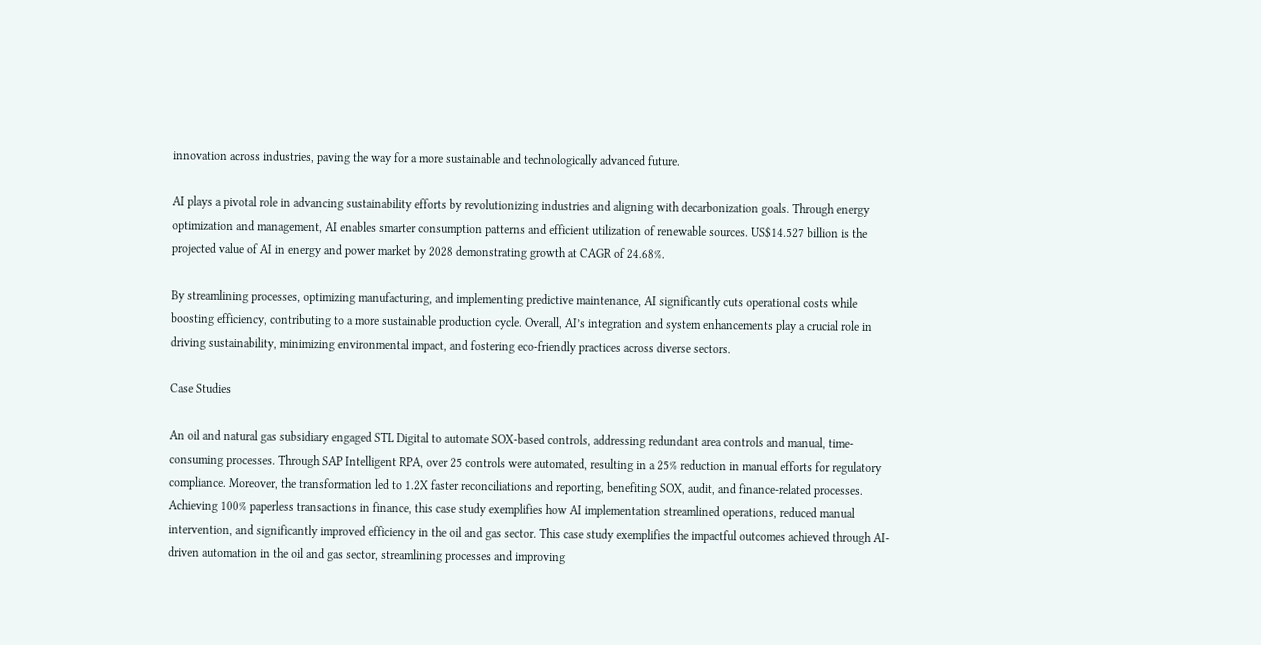innovation across industries, paving the way for a more sustainable and technologically advanced future.

AI plays a pivotal role in advancing sustainability efforts by revolutionizing industries and aligning with decarbonization goals. Through energy optimization and management, AI enables smarter consumption patterns and efficient utilization of renewable sources. US$14.527 billion is the projected value of AI in energy and power market by 2028 demonstrating growth at CAGR of 24.68%.

By streamlining processes, optimizing manufacturing, and implementing predictive maintenance, AI significantly cuts operational costs while boosting efficiency, contributing to a more sustainable production cycle. Overall, AI’s integration and system enhancements play a crucial role in driving sustainability, minimizing environmental impact, and fostering eco-friendly practices across diverse sectors.

Case Studies

An oil and natural gas subsidiary engaged STL Digital to automate SOX-based controls, addressing redundant area controls and manual, time-consuming processes. Through SAP Intelligent RPA, over 25 controls were automated, resulting in a 25% reduction in manual efforts for regulatory compliance. Moreover, the transformation led to 1.2X faster reconciliations and reporting, benefiting SOX, audit, and finance-related processes. Achieving 100% paperless transactions in finance, this case study exemplifies how AI implementation streamlined operations, reduced manual intervention, and significantly improved efficiency in the oil and gas sector. This case study exemplifies the impactful outcomes achieved through AI-driven automation in the oil and gas sector, streamlining processes and improving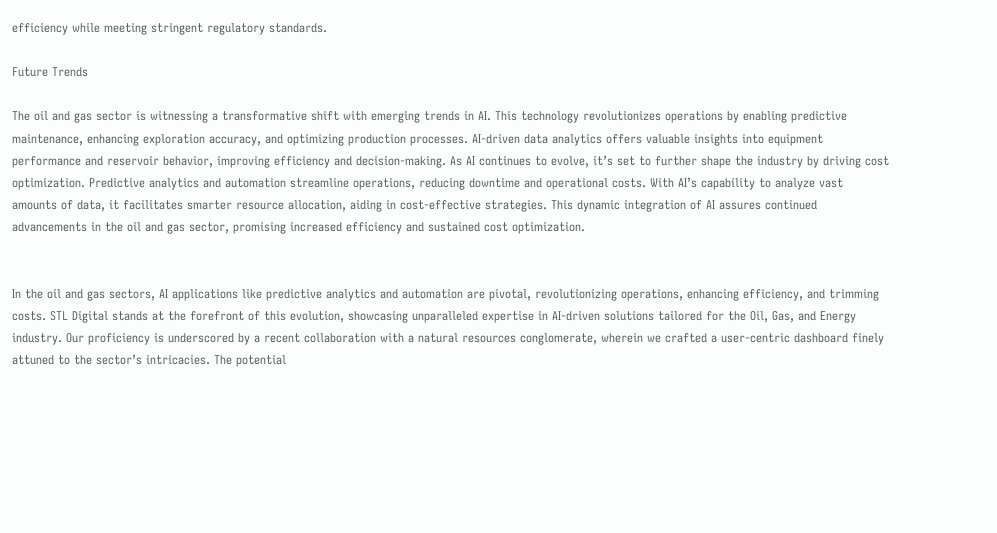efficiency while meeting stringent regulatory standards.

Future Trends

The oil and gas sector is witnessing a transformative shift with emerging trends in AI. This technology revolutionizes operations by enabling predictive maintenance, enhancing exploration accuracy, and optimizing production processes. AI-driven data analytics offers valuable insights into equipment performance and reservoir behavior, improving efficiency and decision-making. As AI continues to evolve, it’s set to further shape the industry by driving cost optimization. Predictive analytics and automation streamline operations, reducing downtime and operational costs. With AI’s capability to analyze vast amounts of data, it facilitates smarter resource allocation, aiding in cost-effective strategies. This dynamic integration of AI assures continued advancements in the oil and gas sector, promising increased efficiency and sustained cost optimization.


In the oil and gas sectors, AI applications like predictive analytics and automation are pivotal, revolutionizing operations, enhancing efficiency, and trimming costs. STL Digital stands at the forefront of this evolution, showcasing unparalleled expertise in AI-driven solutions tailored for the Oil, Gas, and Energy industry. Our proficiency is underscored by a recent collaboration with a natural resources conglomerate, wherein we crafted a user-centric dashboard finely attuned to the sector’s intricacies. The potential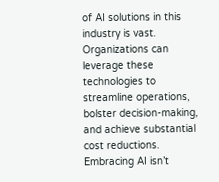of AI solutions in this industry is vast. Organizations can leverage these technologies to streamline operations, bolster decision-making, and achieve substantial cost reductions. Embracing AI isn’t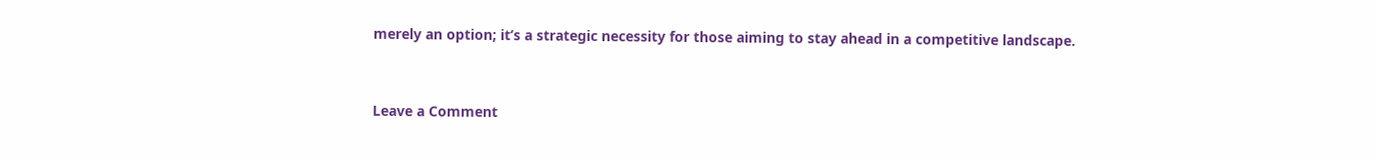merely an option; it’s a strategic necessity for those aiming to stay ahead in a competitive landscape.


Leave a Comment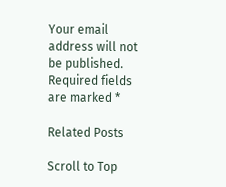Your email address will not be published. Required fields are marked *

Related Posts

Scroll to Top